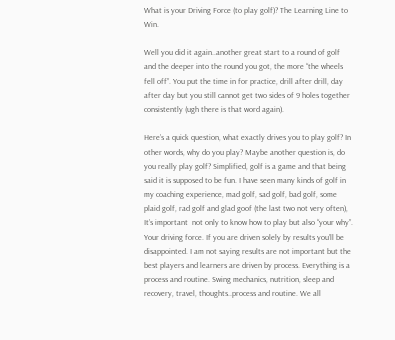What is your Driving Force (to play golf)? The Learning Line to Win.

Well you did it again..another great start to a round of golf and the deeper into the round you got, the more “the wheels fell off”. You put the time in for practice, drill after drill, day after day but you still cannot get two sides of 9 holes together consistently (ugh there is that word again).

Here’s a quick question, what exactly drives you to play golf? In other words, why do you play? Maybe another question is, do you really play golf? Simplified, golf is a game and that being said it is supposed to be fun. I have seen many kinds of golf in my coaching experience, mad golf, sad golf, bad golf, some plaid golf, rad golf and glad goof (the last two not very often), It’s important  not only to know how to play but also “your why”. Your driving force. If you are driven solely by results you’ll be disappointed. I am not saying results are not important but the best players and learners are driven by process. Everything is a process and routine. Swing mechanics, nutrition, sleep and recovery, travel, thoughts..process and routine. We all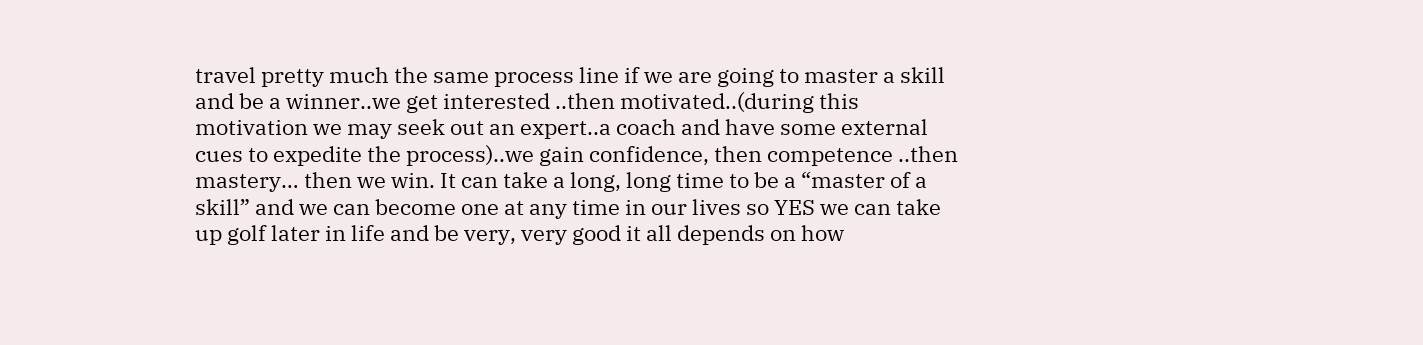travel pretty much the same process line if we are going to master a skill and be a winner..we get interested ..then motivated..(during this motivation we may seek out an expert..a coach and have some external cues to expedite the process)..we gain confidence, then competence ..then mastery… then we win. It can take a long, long time to be a “master of a skill” and we can become one at any time in our lives so YES we can take up golf later in life and be very, very good it all depends on how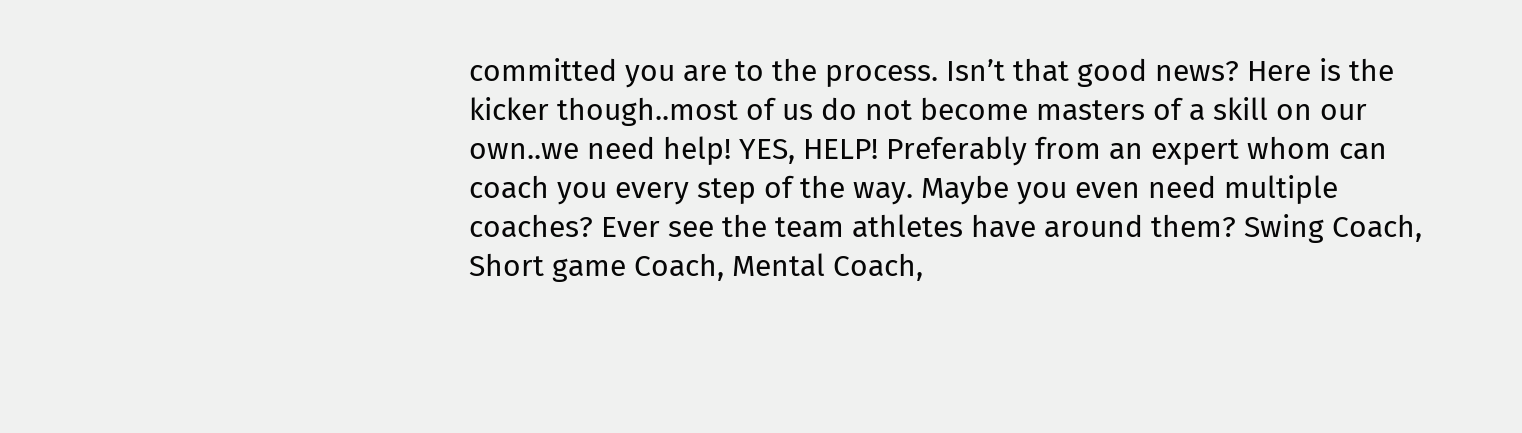committed you are to the process. Isn’t that good news? Here is the kicker though..most of us do not become masters of a skill on our own..we need help! YES, HELP! Preferably from an expert whom can coach you every step of the way. Maybe you even need multiple coaches? Ever see the team athletes have around them? Swing Coach, Short game Coach, Mental Coach,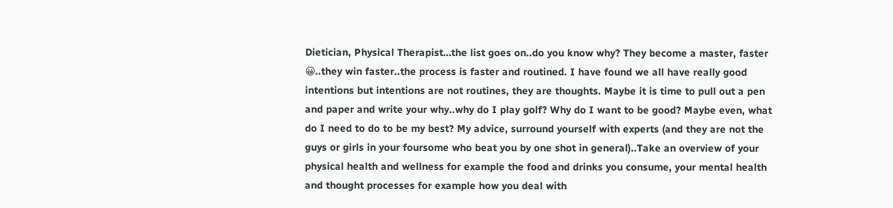Dietician, Physical Therapist…the list goes on..do you know why? They become a master, faster 😀..they win faster..the process is faster and routined. I have found we all have really good intentions but intentions are not routines, they are thoughts. Maybe it is time to pull out a pen and paper and write your why..why do I play golf? Why do I want to be good? Maybe even, what do I need to do to be my best? My advice, surround yourself with experts (and they are not the guys or girls in your foursome who beat you by one shot in general)..Take an overview of your physical health and wellness for example the food and drinks you consume, your mental health and thought processes for example how you deal with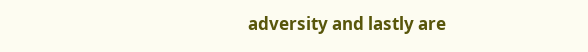adversity and lastly are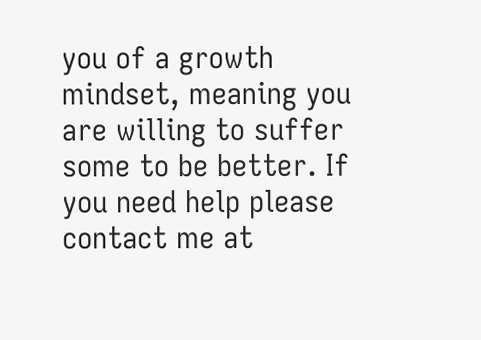you of a growth mindset, meaning you are willing to suffer some to be better. If you need help please contact me at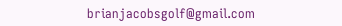brianjacobsgolf@gmail.com